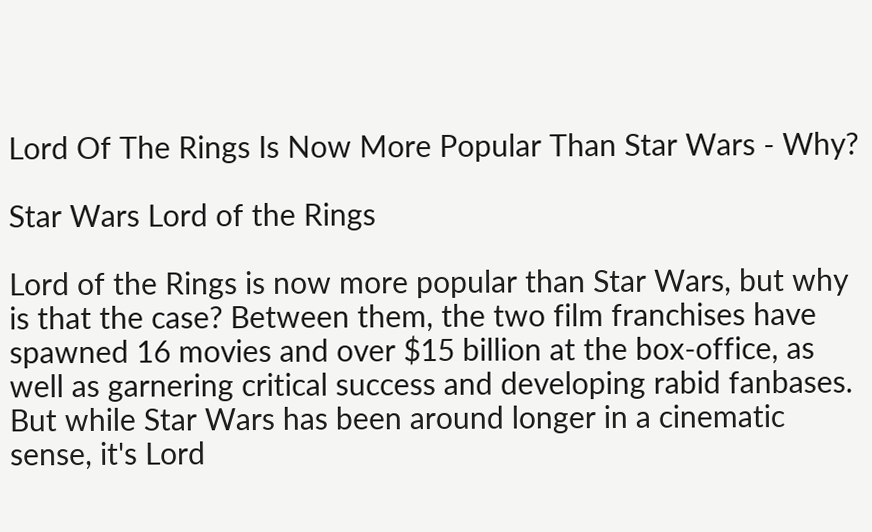Lord Of The Rings Is Now More Popular Than Star Wars - Why?

Star Wars Lord of the Rings

Lord of the Rings is now more popular than Star Wars, but why is that the case? Between them, the two film franchises have spawned 16 movies and over $15 billion at the box-office, as well as garnering critical success and developing rabid fanbases. But while Star Wars has been around longer in a cinematic sense, it's Lord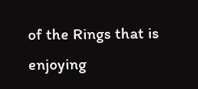of the Rings that is enjoying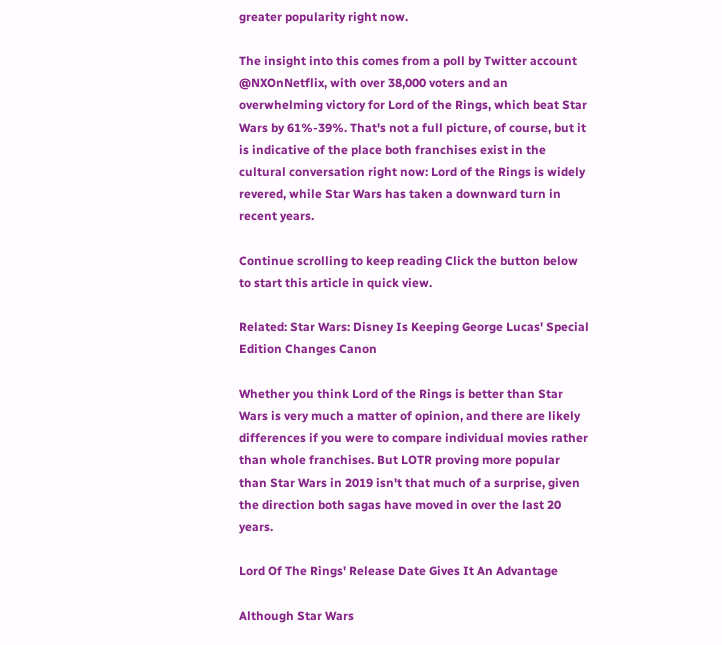greater popularity right now.

The insight into this comes from a poll by Twitter account @NXOnNetflix, with over 38,000 voters and an overwhelming victory for Lord of the Rings, which beat Star Wars by 61%-39%. That's not a full picture, of course, but it is indicative of the place both franchises exist in the cultural conversation right now: Lord of the Rings is widely revered, while Star Wars has taken a downward turn in recent years.

Continue scrolling to keep reading Click the button below to start this article in quick view.

Related: Star Wars: Disney Is Keeping George Lucas' Special Edition Changes Canon

Whether you think Lord of the Rings is better than Star Wars is very much a matter of opinion, and there are likely differences if you were to compare individual movies rather than whole franchises. But LOTR proving more popular than Star Wars in 2019 isn't that much of a surprise, given the direction both sagas have moved in over the last 20 years.

Lord Of The Rings' Release Date Gives It An Advantage

Although Star Wars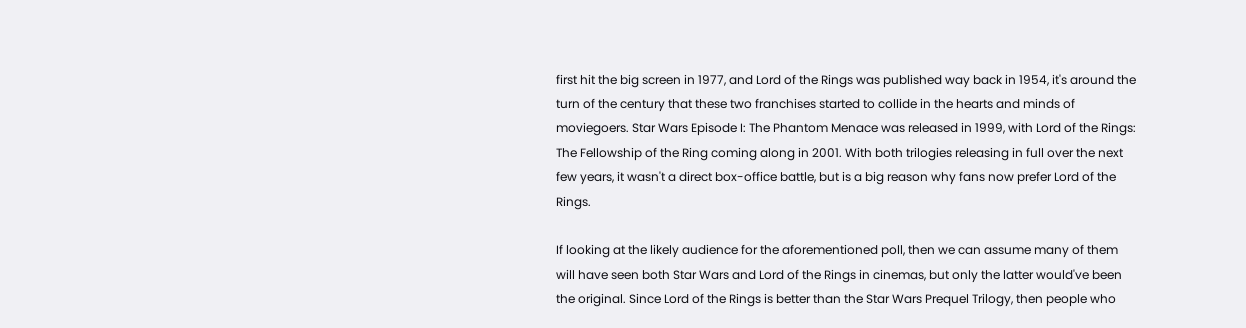first hit the big screen in 1977, and Lord of the Rings was published way back in 1954, it's around the turn of the century that these two franchises started to collide in the hearts and minds of moviegoers. Star Wars Episode I: The Phantom Menace was released in 1999, with Lord of the Rings: The Fellowship of the Ring coming along in 2001. With both trilogies releasing in full over the next few years, it wasn't a direct box-office battle, but is a big reason why fans now prefer Lord of the Rings.

If looking at the likely audience for the aforementioned poll, then we can assume many of them will have seen both Star Wars and Lord of the Rings in cinemas, but only the latter would've been the original. Since Lord of the Rings is better than the Star Wars Prequel Trilogy, then people who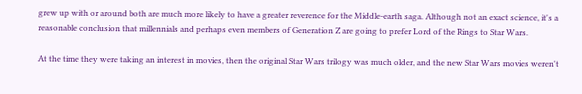grew up with or around both are much more likely to have a greater reverence for the Middle-earth saga. Although not an exact science, it's a reasonable conclusion that millennials and perhaps even members of Generation Z are going to prefer Lord of the Rings to Star Wars.

At the time they were taking an interest in movies, then the original Star Wars trilogy was much older, and the new Star Wars movies weren't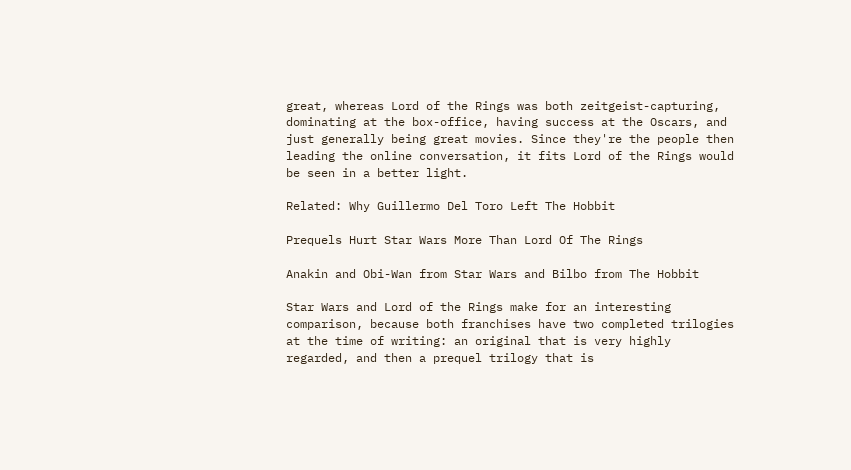great, whereas Lord of the Rings was both zeitgeist-capturing, dominating at the box-office, having success at the Oscars, and just generally being great movies. Since they're the people then leading the online conversation, it fits Lord of the Rings would be seen in a better light.

Related: Why Guillermo Del Toro Left The Hobbit

Prequels Hurt Star Wars More Than Lord Of The Rings

Anakin and Obi-Wan from Star Wars and Bilbo from The Hobbit

Star Wars and Lord of the Rings make for an interesting comparison, because both franchises have two completed trilogies at the time of writing: an original that is very highly regarded, and then a prequel trilogy that is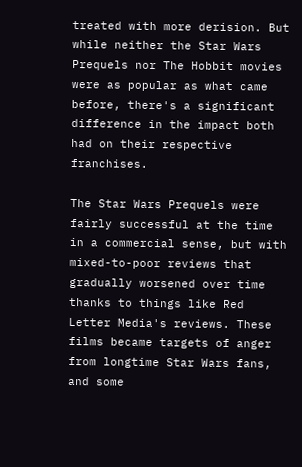treated with more derision. But while neither the Star Wars Prequels nor The Hobbit movies were as popular as what came before, there's a significant difference in the impact both had on their respective franchises.

The Star Wars Prequels were fairly successful at the time in a commercial sense, but with mixed-to-poor reviews that gradually worsened over time thanks to things like Red Letter Media's reviews. These films became targets of anger from longtime Star Wars fans, and some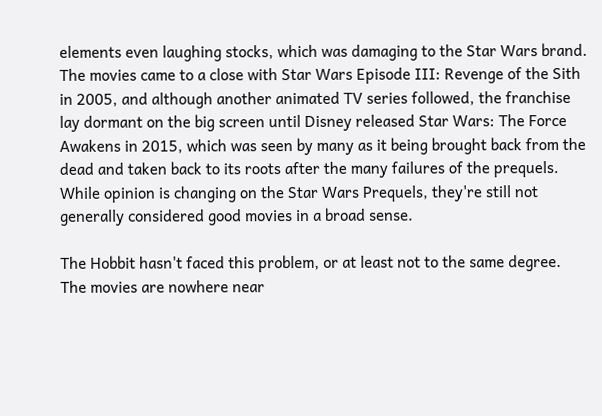elements even laughing stocks, which was damaging to the Star Wars brand. The movies came to a close with Star Wars Episode III: Revenge of the Sith in 2005, and although another animated TV series followed, the franchise lay dormant on the big screen until Disney released Star Wars: The Force Awakens in 2015, which was seen by many as it being brought back from the dead and taken back to its roots after the many failures of the prequels. While opinion is changing on the Star Wars Prequels, they're still not generally considered good movies in a broad sense.

The Hobbit hasn't faced this problem, or at least not to the same degree. The movies are nowhere near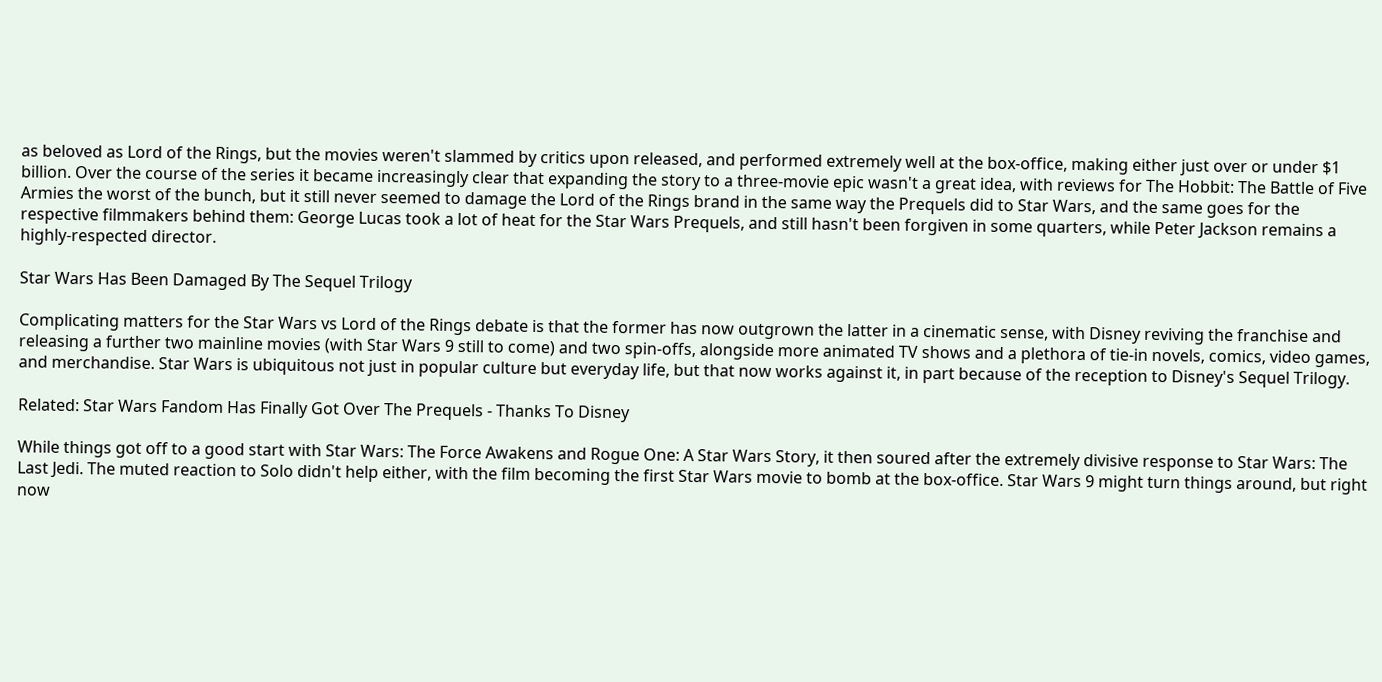as beloved as Lord of the Rings, but the movies weren't slammed by critics upon released, and performed extremely well at the box-office, making either just over or under $1 billion. Over the course of the series it became increasingly clear that expanding the story to a three-movie epic wasn't a great idea, with reviews for The Hobbit: The Battle of Five Armies the worst of the bunch, but it still never seemed to damage the Lord of the Rings brand in the same way the Prequels did to Star Wars, and the same goes for the respective filmmakers behind them: George Lucas took a lot of heat for the Star Wars Prequels, and still hasn't been forgiven in some quarters, while Peter Jackson remains a highly-respected director.

Star Wars Has Been Damaged By The Sequel Trilogy

Complicating matters for the Star Wars vs Lord of the Rings debate is that the former has now outgrown the latter in a cinematic sense, with Disney reviving the franchise and releasing a further two mainline movies (with Star Wars 9 still to come) and two spin-offs, alongside more animated TV shows and a plethora of tie-in novels, comics, video games, and merchandise. Star Wars is ubiquitous not just in popular culture but everyday life, but that now works against it, in part because of the reception to Disney's Sequel Trilogy.

Related: Star Wars Fandom Has Finally Got Over The Prequels - Thanks To Disney

While things got off to a good start with Star Wars: The Force Awakens and Rogue One: A Star Wars Story, it then soured after the extremely divisive response to Star Wars: The Last Jedi. The muted reaction to Solo didn't help either, with the film becoming the first Star Wars movie to bomb at the box-office. Star Wars 9 might turn things around, but right now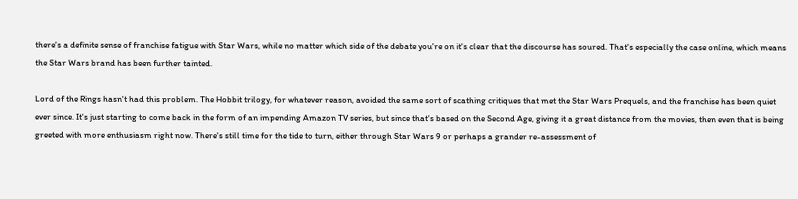there's a definite sense of franchise fatigue with Star Wars, while no matter which side of the debate you're on it's clear that the discourse has soured. That's especially the case online, which means the Star Wars brand has been further tainted.

Lord of the Rings hasn't had this problem. The Hobbit trilogy, for whatever reason, avoided the same sort of scathing critiques that met the Star Wars Prequels, and the franchise has been quiet ever since. It's just starting to come back in the form of an impending Amazon TV series, but since that's based on the Second Age, giving it a great distance from the movies, then even that is being greeted with more enthusiasm right now. There's still time for the tide to turn, either through Star Wars 9 or perhaps a grander re-assessment of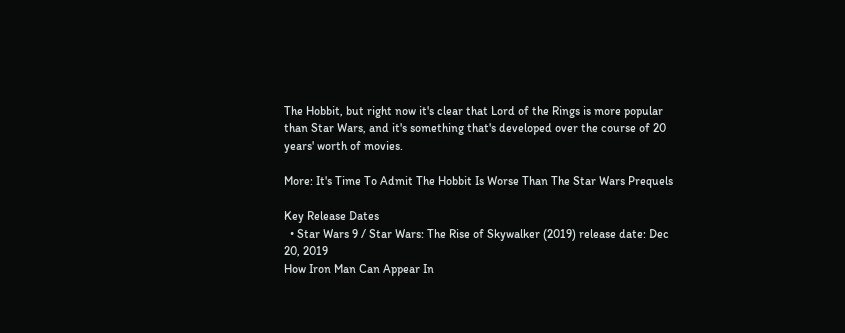The Hobbit, but right now it's clear that Lord of the Rings is more popular than Star Wars, and it's something that's developed over the course of 20 years' worth of movies.

More: It's Time To Admit The Hobbit Is Worse Than The Star Wars Prequels

Key Release Dates
  • Star Wars 9 / Star Wars: The Rise of Skywalker (2019) release date: Dec 20, 2019
How Iron Man Can Appear In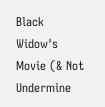Black Widow's Movie (& Not Undermine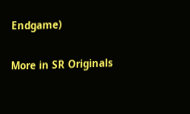Endgame)

More in SR Originals